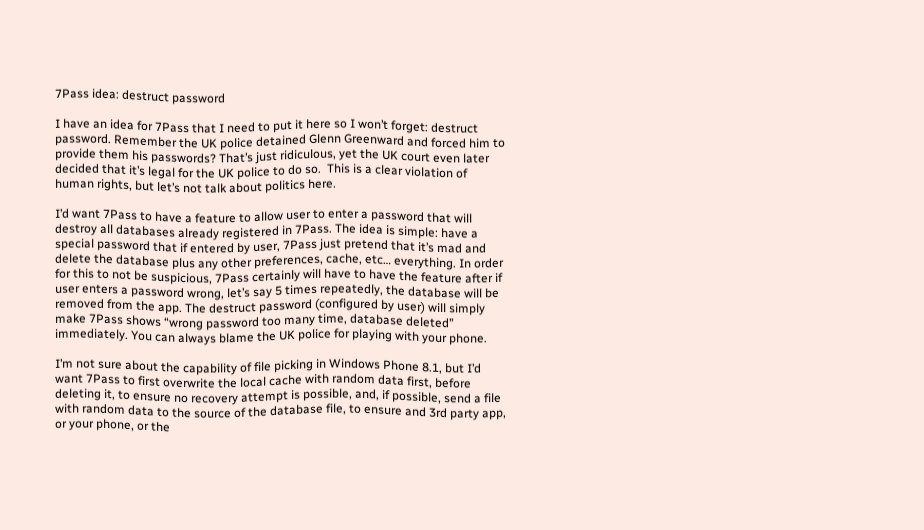7Pass idea: destruct password

I have an idea for 7Pass that I need to put it here so I won’t forget: destruct password. Remember the UK police detained Glenn Greenward and forced him to provide them his passwords? That’s just ridiculous, yet the UK court even later decided that it’s legal for the UK police to do so.  This is a clear violation of human rights, but let’s not talk about politics here.

I’d want 7Pass to have a feature to allow user to enter a password that will destroy all databases already registered in 7Pass. The idea is simple: have a special password that if entered by user, 7Pass just pretend that it’s mad and delete the database plus any other preferences, cache, etc… everything. In order for this to not be suspicious, 7Pass certainly will have to have the feature after if user enters a password wrong, let’s say 5 times repeatedly, the database will be removed from the app. The destruct password (configured by user) will simply make 7Pass shows “wrong password too many time, database deleted” immediately. You can always blame the UK police for playing with your phone.

I’m not sure about the capability of file picking in Windows Phone 8.1, but I’d want 7Pass to first overwrite the local cache with random data first, before deleting it, to ensure no recovery attempt is possible, and, if possible, send a file with random data to the source of the database file, to ensure and 3rd party app, or your phone, or the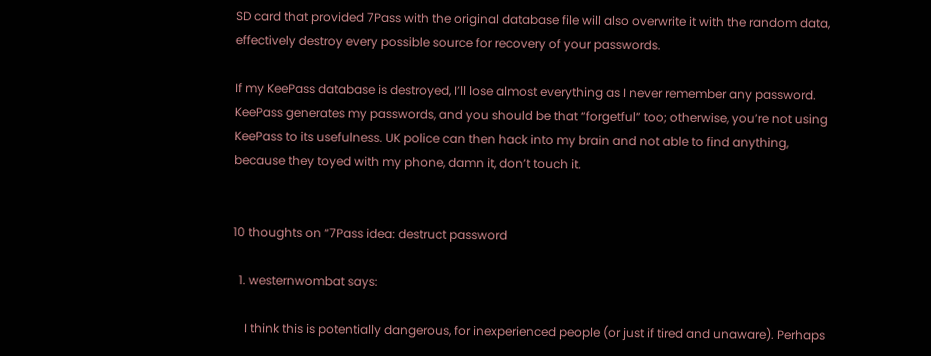SD card that provided 7Pass with the original database file will also overwrite it with the random data, effectively destroy every possible source for recovery of your passwords.

If my KeePass database is destroyed, I’ll lose almost everything as I never remember any password. KeePass generates my passwords, and you should be that “forgetful” too; otherwise, you’re not using KeePass to its usefulness. UK police can then hack into my brain and not able to find anything, because they toyed with my phone, damn it, don’t touch it.


10 thoughts on “7Pass idea: destruct password

  1. westernwombat says:

    I think this is potentially dangerous, for inexperienced people (or just if tired and unaware). Perhaps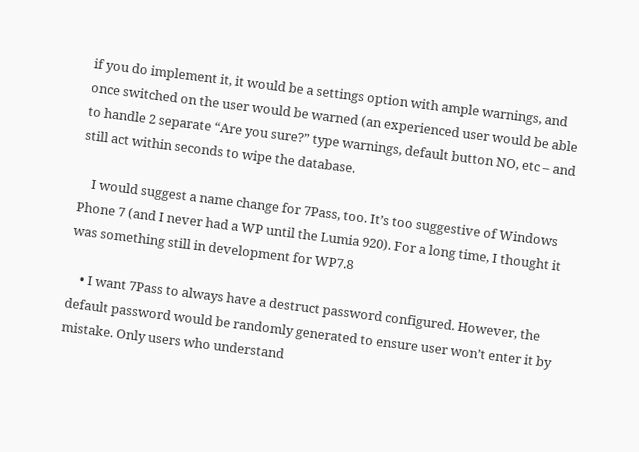if you do implement it, it would be a settings option with ample warnings, and once switched on the user would be warned (an experienced user would be able to handle 2 separate “Are you sure?” type warnings, default button NO, etc – and still act within seconds to wipe the database.

    I would suggest a name change for 7Pass, too. It’s too suggestive of Windows Phone 7 (and I never had a WP until the Lumia 920). For a long time, I thought it was something still in development for WP7.8

    • I want 7Pass to always have a destruct password configured. However, the default password would be randomly generated to ensure user won’t enter it by mistake. Only users who understand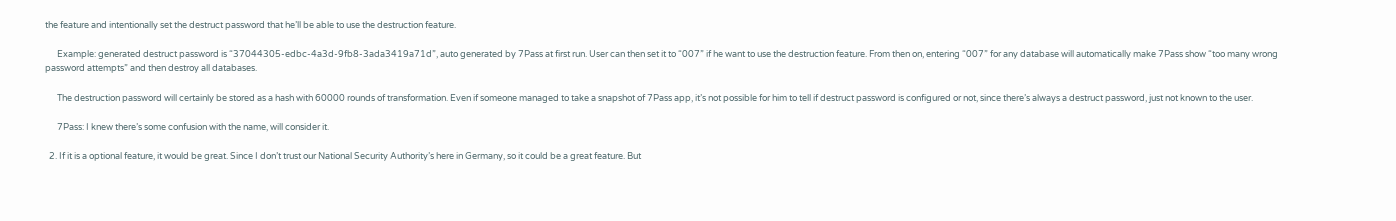the feature and intentionally set the destruct password that he’ll be able to use the destruction feature.

      Example: generated destruct password is “37044305-edbc-4a3d-9fb8-3ada3419a71d”, auto generated by 7Pass at first run. User can then set it to “007” if he want to use the destruction feature. From then on, entering “007” for any database will automatically make 7Pass show “too many wrong password attempts” and then destroy all databases.

      The destruction password will certainly be stored as a hash with 60000 rounds of transformation. Even if someone managed to take a snapshot of 7Pass app, it’s not possible for him to tell if destruct password is configured or not, since there’s always a destruct password, just not known to the user.

      7Pass: I knew there’s some confusion with the name, will consider it.

  2. If it is a optional feature, it would be great. Since I don’t trust our National Security Authority’s here in Germany, so it could be a great feature. But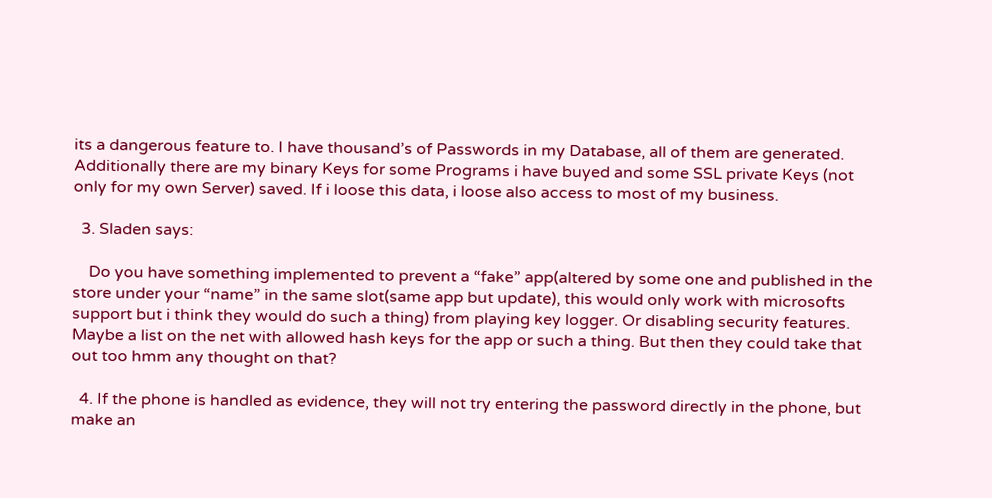its a dangerous feature to. I have thousand’s of Passwords in my Database, all of them are generated. Additionally there are my binary Keys for some Programs i have buyed and some SSL private Keys (not only for my own Server) saved. If i loose this data, i loose also access to most of my business.

  3. Sladen says:

    Do you have something implemented to prevent a “fake” app(altered by some one and published in the store under your “name” in the same slot(same app but update), this would only work with microsofts support but i think they would do such a thing) from playing key logger. Or disabling security features. Maybe a list on the net with allowed hash keys for the app or such a thing. But then they could take that out too hmm any thought on that?

  4. If the phone is handled as evidence, they will not try entering the password directly in the phone, but make an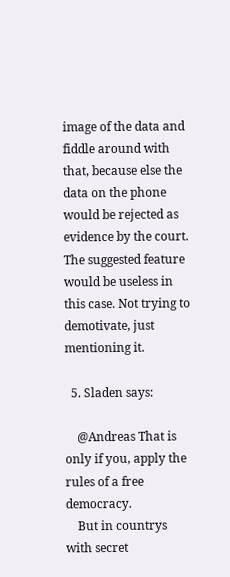image of the data and fiddle around with that, because else the data on the phone would be rejected as evidence by the court. The suggested feature would be useless in this case. Not trying to demotivate, just mentioning it.

  5. Sladen says:

    @Andreas That is only if you, apply the rules of a free democracy.
    But in countrys with secret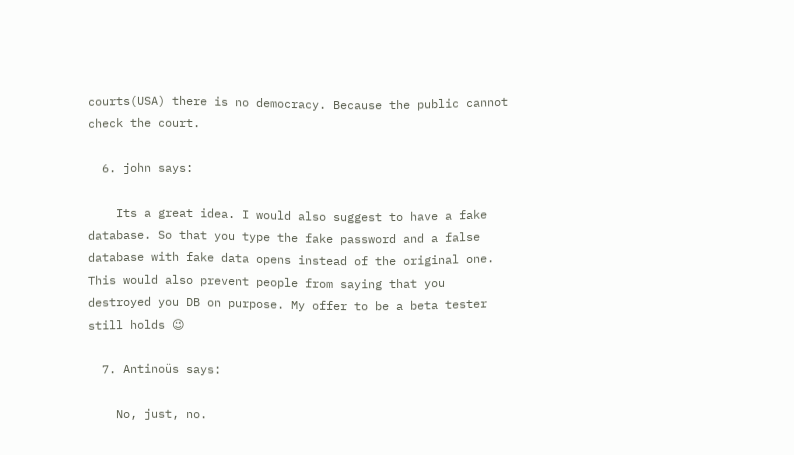courts(USA) there is no democracy. Because the public cannot check the court.

  6. john says:

    Its a great idea. I would also suggest to have a fake database. So that you type the fake password and a false database with fake data opens instead of the original one. This would also prevent people from saying that you destroyed you DB on purpose. My offer to be a beta tester still holds 😉

  7. Antinoüs says:

    No, just, no.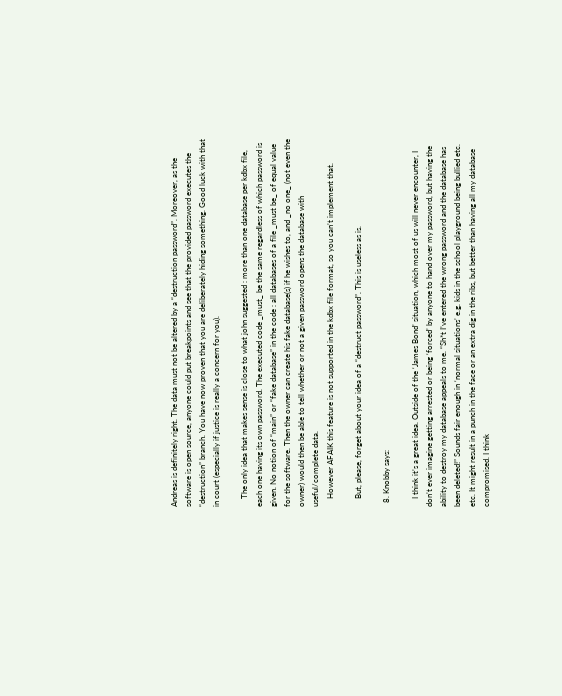Andreas is definitely right. The data must not be altered by a “destruction password”. Moreover, as the software is open source, anyone could put breakpoints and see that the provided password executes the “destruction” branch. You have now proven that you are deliberately hiding something. Good luck with that in court (especially if justice is really a concern for you).

    The only idea that makes sense is close to what john suggested : more than one database per kdbx file, each one having its own password. The executed code _must_ be the same regardless of which password is given. No notion of “main” or “fake database” in the code : all databases of a file _must be_ of equal value for the software. Then the owner can create his fake database(s) if he wishes to, and _no one_ (not even the owner) would then be able to tell whether or not a given password opens the database with useful/complete data.
    However AFAIK this feature is not supported in the kdbx file format, so you can’t implement that.

    But, please, forget about your idea of a “destruct password”. This is useless as is.

  8. Knobby says:

    I think it’s a great idea. Outside of the ‘James Bond’ situation, which most of us will never encounter, I don’t ever imagine getting arrested or being ‘forced’ by anyone to hand over my password, but having the ability to destroy my database appeals to me. “Sh*t I’ve entered the wrong password and the database has been deleted!” Sounds fair enough in ‘normal situations’ e.g. kids in the school playground being bullied etc. etc. It might result in a punch in the face or an extra dig in the ribs, but better than having all my database compromised. I think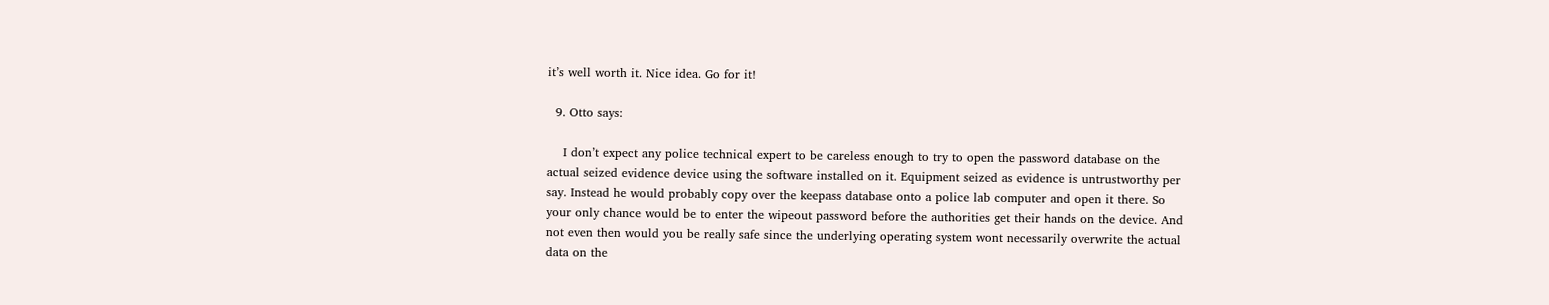it’s well worth it. Nice idea. Go for it!

  9. Otto says:

    I don’t expect any police technical expert to be careless enough to try to open the password database on the actual seized evidence device using the software installed on it. Equipment seized as evidence is untrustworthy per say. Instead he would probably copy over the keepass database onto a police lab computer and open it there. So your only chance would be to enter the wipeout password before the authorities get their hands on the device. And not even then would you be really safe since the underlying operating system wont necessarily overwrite the actual data on the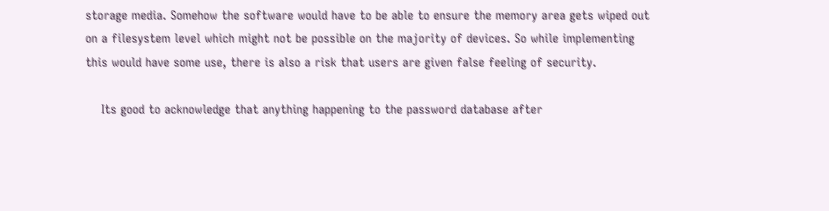storage media. Somehow the software would have to be able to ensure the memory area gets wiped out on a filesystem level which might not be possible on the majority of devices. So while implementing this would have some use, there is also a risk that users are given false feeling of security.

    Its good to acknowledge that anything happening to the password database after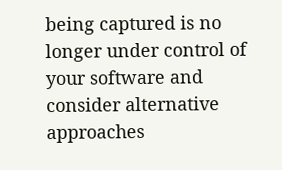being captured is no longer under control of your software and consider alternative approaches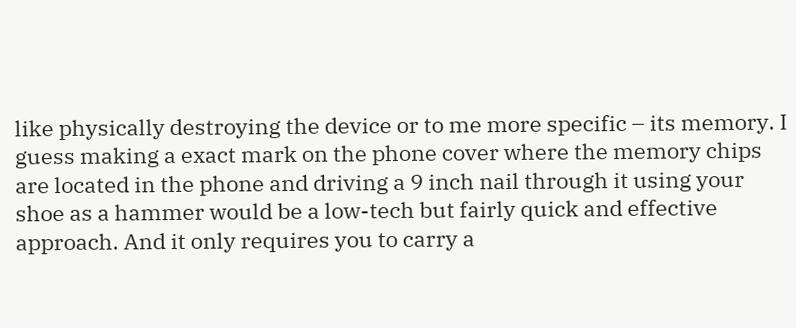like physically destroying the device or to me more specific – its memory. I guess making a exact mark on the phone cover where the memory chips are located in the phone and driving a 9 inch nail through it using your shoe as a hammer would be a low-tech but fairly quick and effective approach. And it only requires you to carry a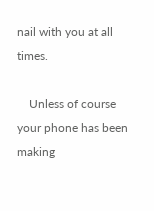nail with you at all times.

    Unless of course your phone has been making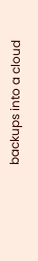backups into a cloud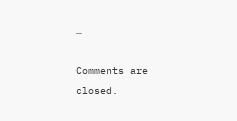…

Comments are closed.